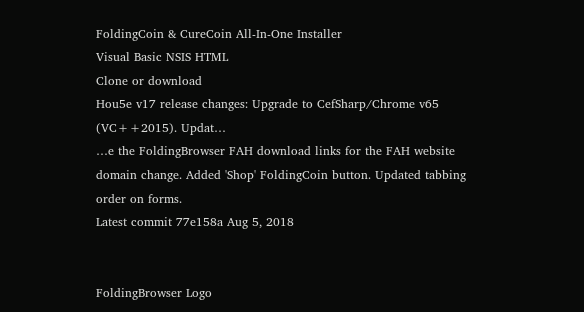FoldingCoin & CureCoin All-In-One Installer
Visual Basic NSIS HTML
Clone or download
Hou5e v17 release changes: Upgrade to CefSharp/Chrome v65 (VC++2015). Updat…
…e the FoldingBrowser FAH download links for the FAH website domain change. Added 'Shop' FoldingCoin button. Updated tabbing order on forms.
Latest commit 77e158a Aug 5, 2018


FoldingBrowser Logo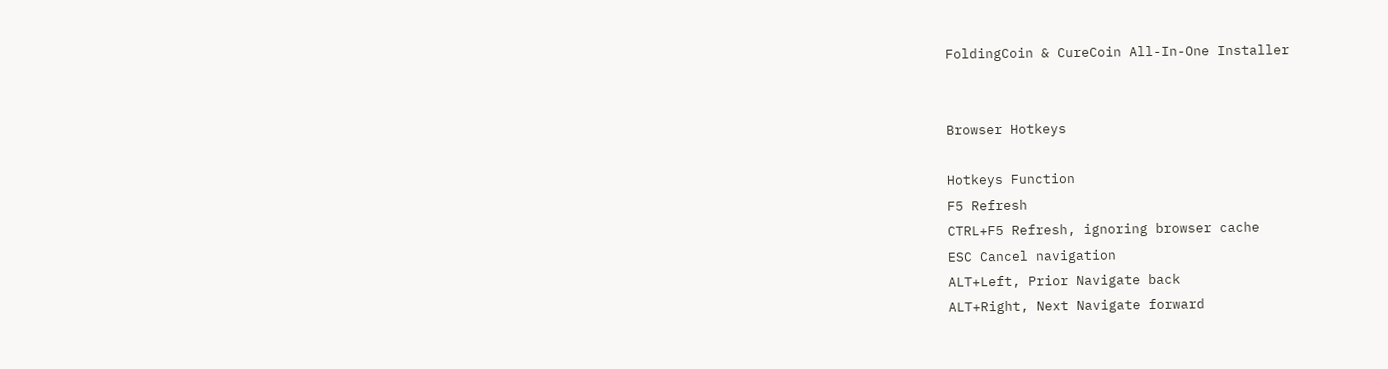FoldingCoin & CureCoin All-In-One Installer


Browser Hotkeys

Hotkeys Function
F5 Refresh
CTRL+F5 Refresh, ignoring browser cache
ESC Cancel navigation
ALT+Left, Prior Navigate back
ALT+Right, Next Navigate forward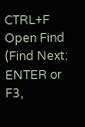CTRL+F Open Find (Find Next: ENTER or F3,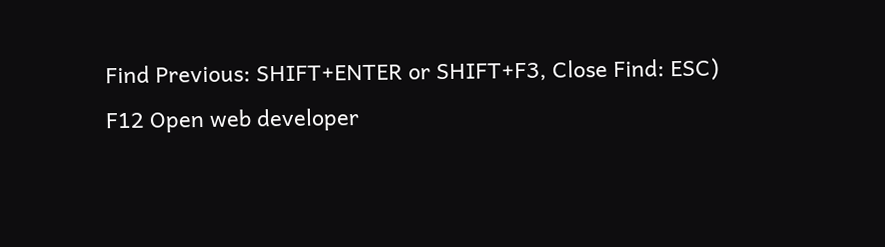Find Previous: SHIFT+ENTER or SHIFT+F3, Close Find: ESC)
F12 Open web developer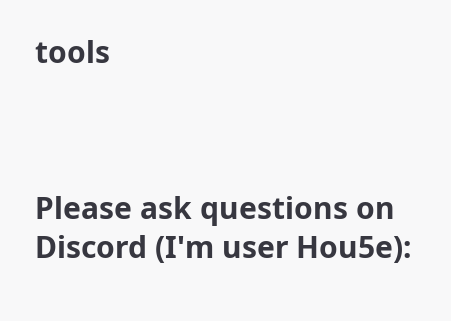tools



Please ask questions on Discord (I'm user Hou5e):